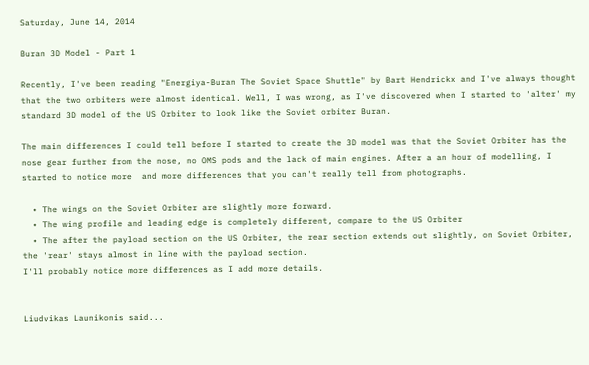Saturday, June 14, 2014

Buran 3D Model - Part 1

Recently, I've been reading "Energiya-Buran The Soviet Space Shuttle" by Bart Hendrickx and I've always thought that the two orbiters were almost identical. Well, I was wrong, as I've discovered when I started to 'alter' my standard 3D model of the US Orbiter to look like the Soviet orbiter Buran.

The main differences I could tell before I started to create the 3D model was that the Soviet Orbiter has the nose gear further from the nose, no OMS pods and the lack of main engines. After a an hour of modelling, I started to notice more  and more differences that you can't really tell from photographs.

  • The wings on the Soviet Orbiter are slightly more forward.
  • The wing profile and leading edge is completely different, compare to the US Orbiter
  • The after the payload section on the US Orbiter, the rear section extends out slightly, on Soviet Orbiter, the 'rear' stays almost in line with the payload section.
I'll probably notice more differences as I add more details.


Liudvikas Launikonis said...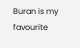Buran is my favourite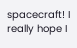spacecraft! I really hope I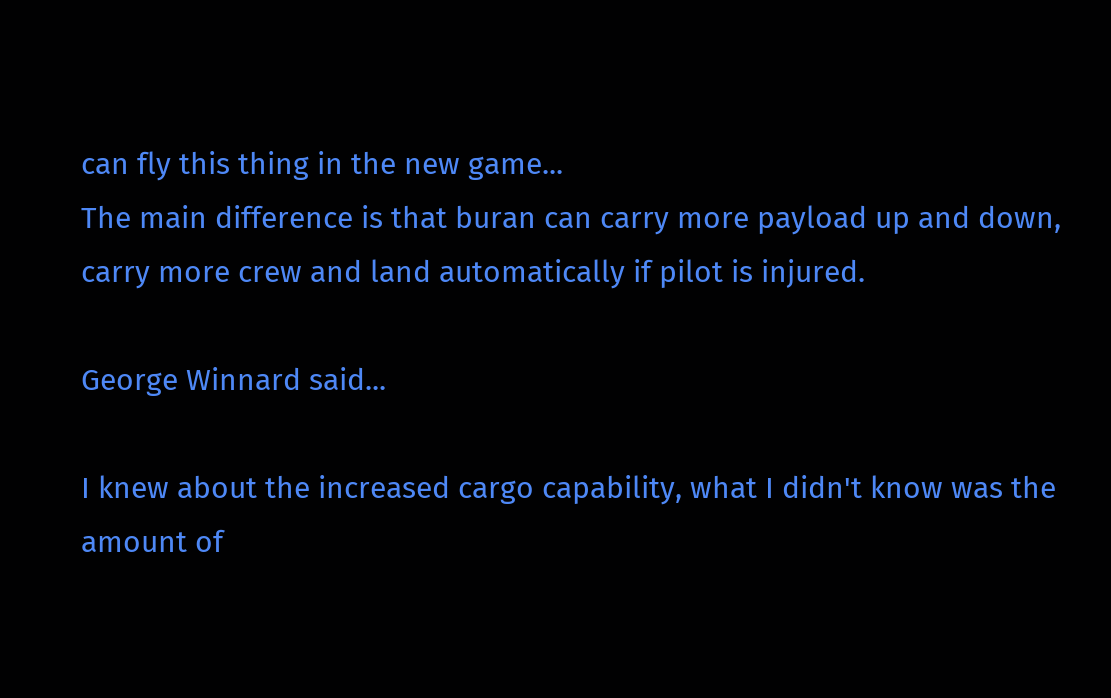can fly this thing in the new game...
The main difference is that buran can carry more payload up and down, carry more crew and land automatically if pilot is injured.

George Winnard said...

I knew about the increased cargo capability, what I didn't know was the amount of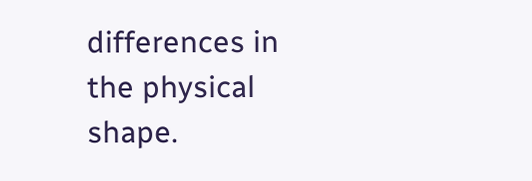differences in the physical shape.